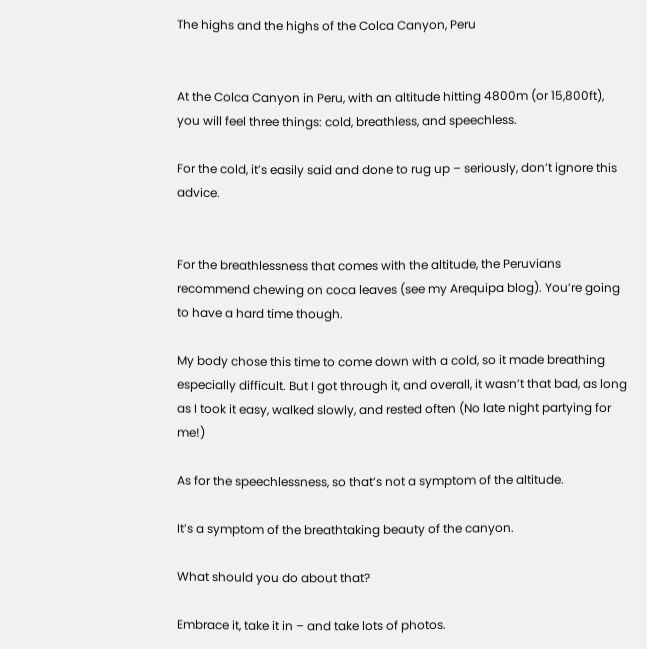The highs and the highs of the Colca Canyon, Peru


At the Colca Canyon in Peru, with an altitude hitting 4800m (or 15,800ft), you will feel three things: cold, breathless, and speechless.

For the cold, it’s easily said and done to rug up – seriously, don’t ignore this advice.


For the breathlessness that comes with the altitude, the Peruvians recommend chewing on coca leaves (see my Arequipa blog). You’re going to have a hard time though.

My body chose this time to come down with a cold, so it made breathing especially difficult. But I got through it, and overall, it wasn’t that bad, as long as I took it easy, walked slowly, and rested often (No late night partying for me!)

As for the speechlessness, so that’s not a symptom of the altitude.

It’s a symptom of the breathtaking beauty of the canyon.

What should you do about that?

Embrace it, take it in – and take lots of photos.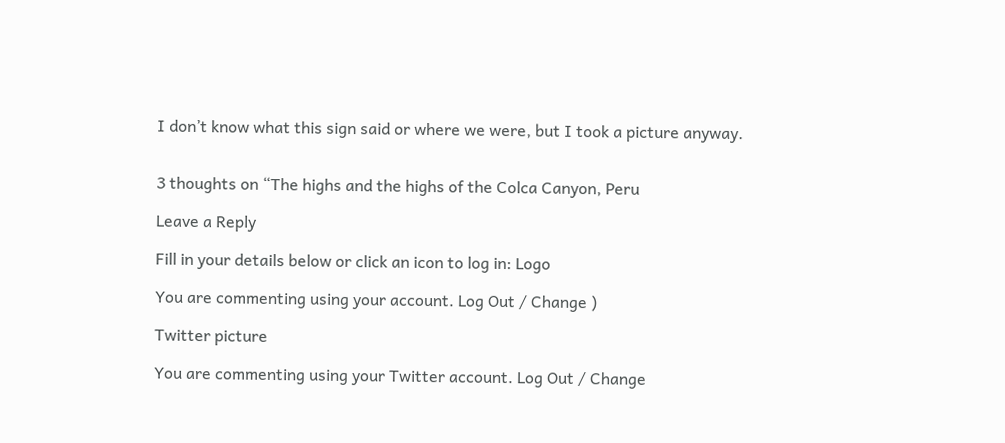I don’t know what this sign said or where we were, but I took a picture anyway.


3 thoughts on “The highs and the highs of the Colca Canyon, Peru

Leave a Reply

Fill in your details below or click an icon to log in: Logo

You are commenting using your account. Log Out / Change )

Twitter picture

You are commenting using your Twitter account. Log Out / Change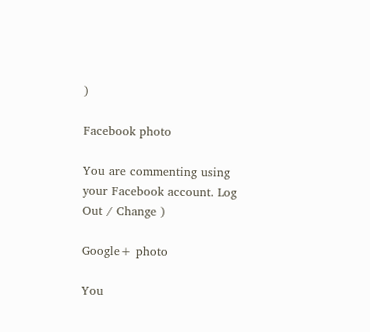)

Facebook photo

You are commenting using your Facebook account. Log Out / Change )

Google+ photo

You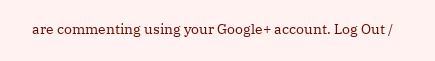are commenting using your Google+ account. Log Out /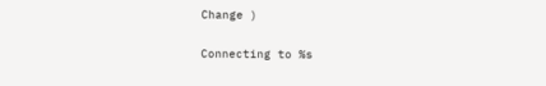Change )

Connecting to %s